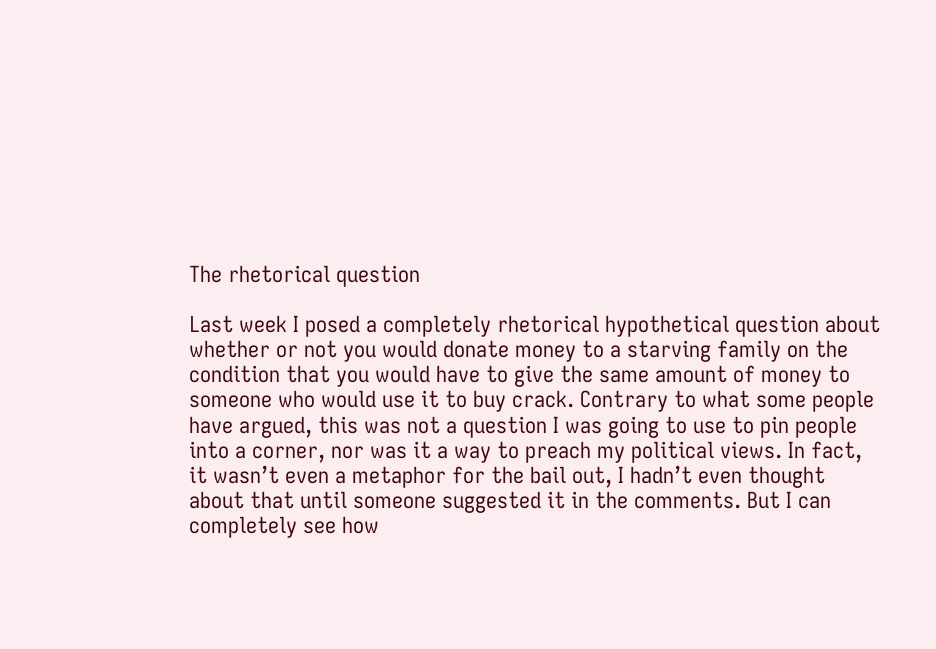The rhetorical question

Last week I posed a completely rhetorical hypothetical question about whether or not you would donate money to a starving family on the condition that you would have to give the same amount of money to someone who would use it to buy crack. Contrary to what some people have argued, this was not a question I was going to use to pin people into a corner, nor was it a way to preach my political views. In fact, it wasn’t even a metaphor for the bail out, I hadn’t even thought about that until someone suggested it in the comments. But I can completely see how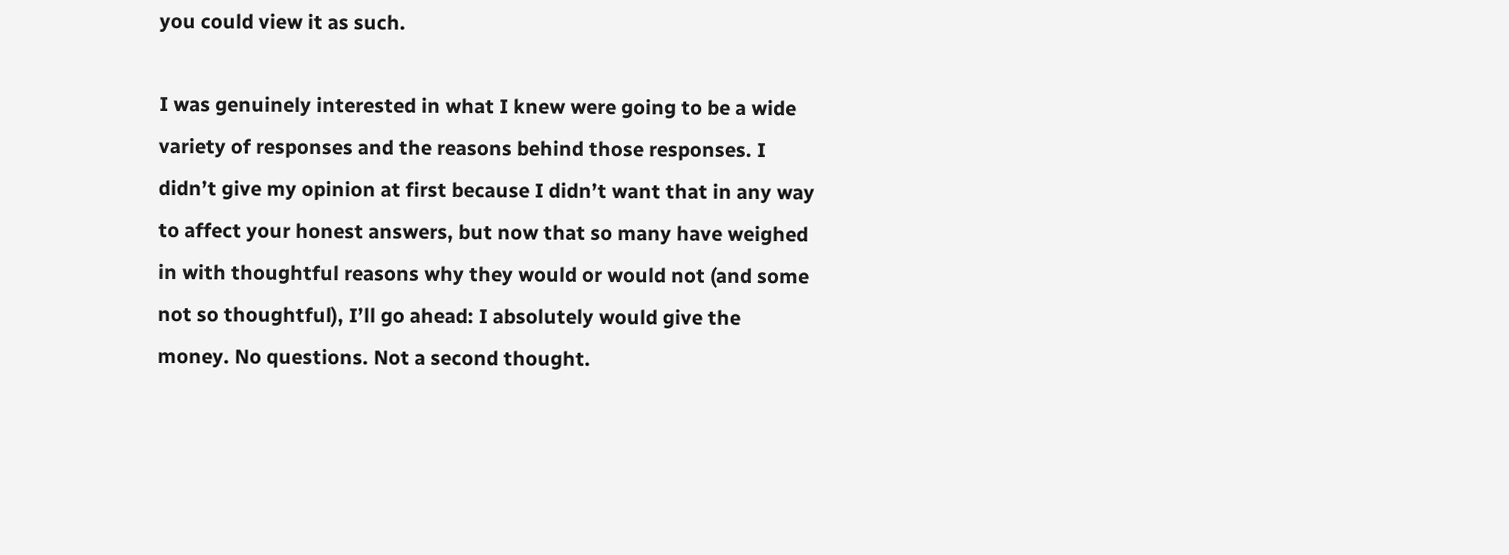you could view it as such.

I was genuinely interested in what I knew were going to be a wide variety of responses and the reasons behind those responses. I didn’t give my opinion at first because I didn’t want that in any way to affect your honest answers, but now that so many have weighed in with thoughtful reasons why they would or would not (and some not so thoughtful), I’ll go ahead: I absolutely would give the money. No questions. Not a second thought.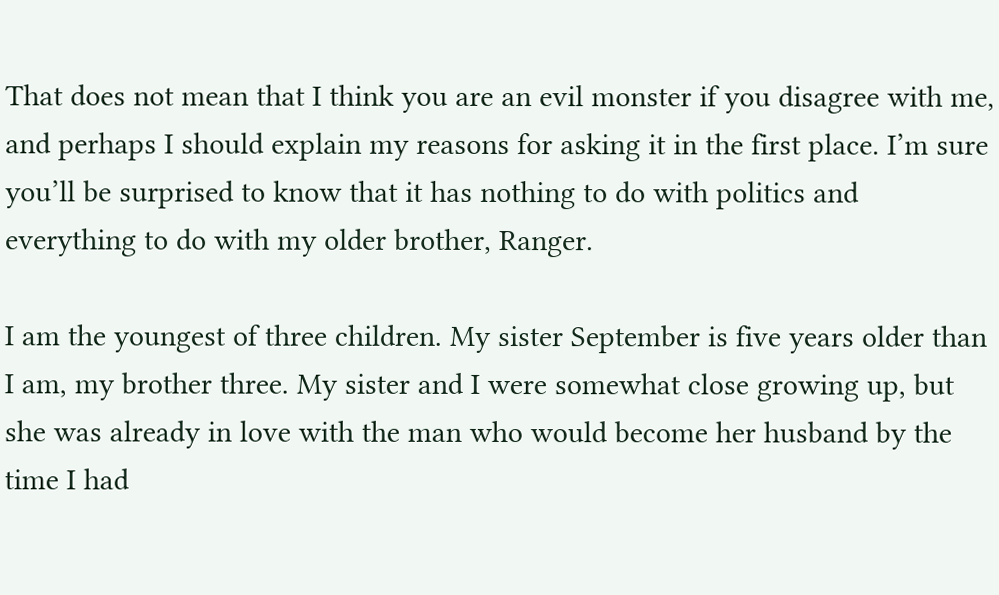That does not mean that I think you are an evil monster if you disagree with me, and perhaps I should explain my reasons for asking it in the first place. I’m sure you’ll be surprised to know that it has nothing to do with politics and everything to do with my older brother, Ranger.

I am the youngest of three children. My sister September is five years older than I am, my brother three. My sister and I were somewhat close growing up, but she was already in love with the man who would become her husband by the time I had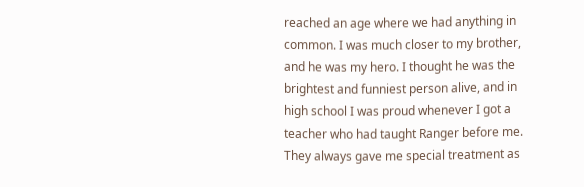reached an age where we had anything in common. I was much closer to my brother, and he was my hero. I thought he was the brightest and funniest person alive, and in high school I was proud whenever I got a teacher who had taught Ranger before me. They always gave me special treatment as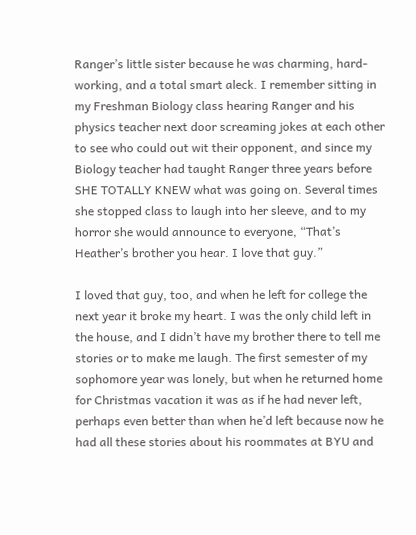Ranger’s little sister because he was charming, hard-working, and a total smart aleck. I remember sitting in my Freshman Biology class hearing Ranger and his physics teacher next door screaming jokes at each other to see who could out wit their opponent, and since my Biology teacher had taught Ranger three years before SHE TOTALLY KNEW what was going on. Several times she stopped class to laugh into her sleeve, and to my horror she would announce to everyone, “That’s Heather’s brother you hear. I love that guy.”

I loved that guy, too, and when he left for college the next year it broke my heart. I was the only child left in the house, and I didn’t have my brother there to tell me stories or to make me laugh. The first semester of my sophomore year was lonely, but when he returned home for Christmas vacation it was as if he had never left, perhaps even better than when he’d left because now he had all these stories about his roommates at BYU and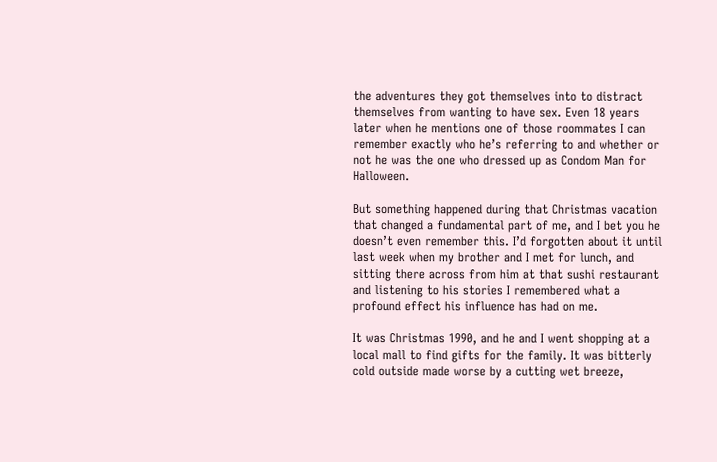the adventures they got themselves into to distract themselves from wanting to have sex. Even 18 years later when he mentions one of those roommates I can remember exactly who he’s referring to and whether or not he was the one who dressed up as Condom Man for Halloween.

But something happened during that Christmas vacation that changed a fundamental part of me, and I bet you he doesn’t even remember this. I’d forgotten about it until last week when my brother and I met for lunch, and sitting there across from him at that sushi restaurant and listening to his stories I remembered what a profound effect his influence has had on me.

It was Christmas 1990, and he and I went shopping at a local mall to find gifts for the family. It was bitterly cold outside made worse by a cutting wet breeze,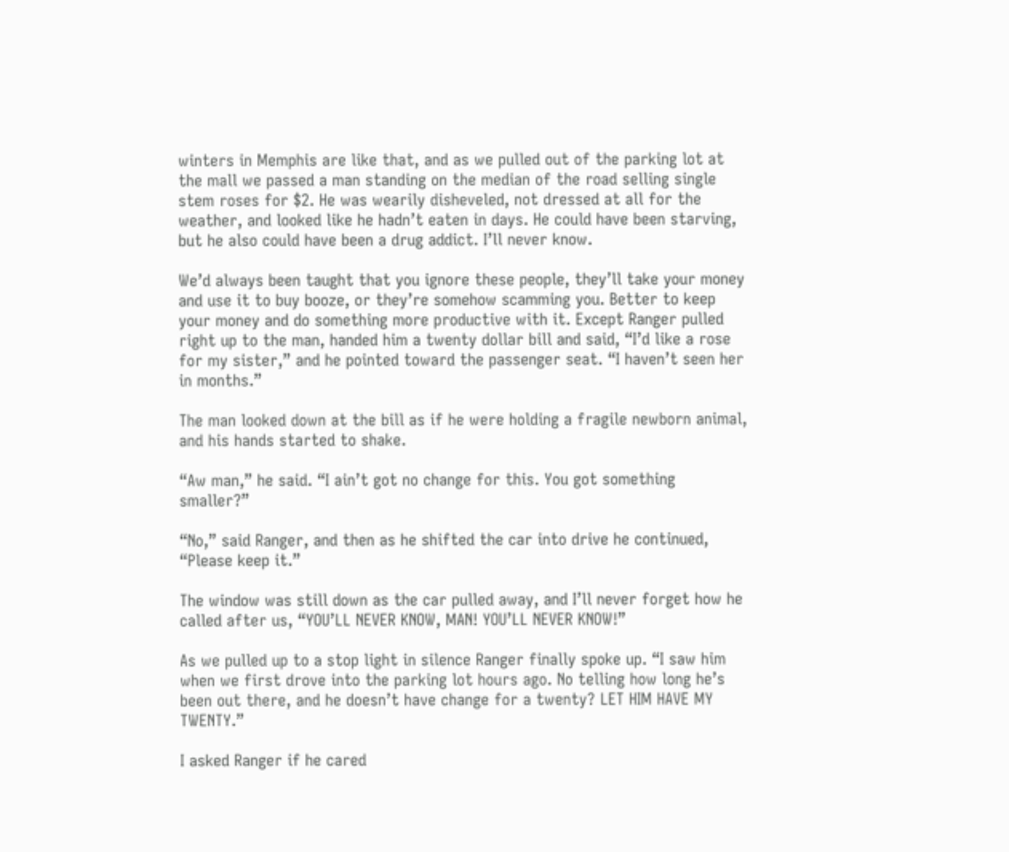winters in Memphis are like that, and as we pulled out of the parking lot at the mall we passed a man standing on the median of the road selling single stem roses for $2. He was wearily disheveled, not dressed at all for the weather, and looked like he hadn’t eaten in days. He could have been starving, but he also could have been a drug addict. I’ll never know.

We’d always been taught that you ignore these people, they’ll take your money and use it to buy booze, or they’re somehow scamming you. Better to keep your money and do something more productive with it. Except Ranger pulled right up to the man, handed him a twenty dollar bill and said, “I’d like a rose for my sister,” and he pointed toward the passenger seat. “I haven’t seen her in months.”

The man looked down at the bill as if he were holding a fragile newborn animal, and his hands started to shake.

“Aw man,” he said. “I ain’t got no change for this. You got something smaller?”

“No,” said Ranger, and then as he shifted the car into drive he continued, “Please keep it.”

The window was still down as the car pulled away, and I’ll never forget how he called after us, “YOU’LL NEVER KNOW, MAN! YOU’LL NEVER KNOW!”

As we pulled up to a stop light in silence Ranger finally spoke up. “I saw him when we first drove into the parking lot hours ago. No telling how long he’s been out there, and he doesn’t have change for a twenty? LET HIM HAVE MY TWENTY.”

I asked Ranger if he cared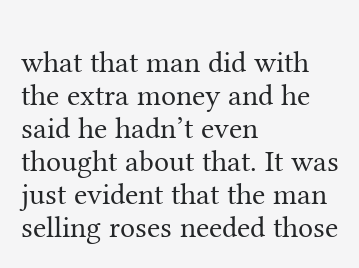what that man did with the extra money and he said he hadn’t even thought about that. It was just evident that the man selling roses needed those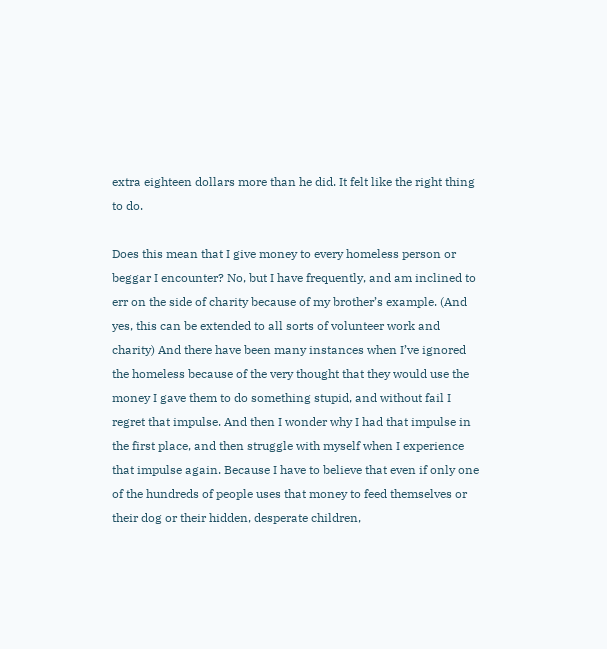extra eighteen dollars more than he did. It felt like the right thing to do.

Does this mean that I give money to every homeless person or beggar I encounter? No, but I have frequently, and am inclined to err on the side of charity because of my brother’s example. (And yes, this can be extended to all sorts of volunteer work and charity) And there have been many instances when I’ve ignored the homeless because of the very thought that they would use the money I gave them to do something stupid, and without fail I regret that impulse. And then I wonder why I had that impulse in the first place, and then struggle with myself when I experience that impulse again. Because I have to believe that even if only one of the hundreds of people uses that money to feed themselves or their dog or their hidden, desperate children,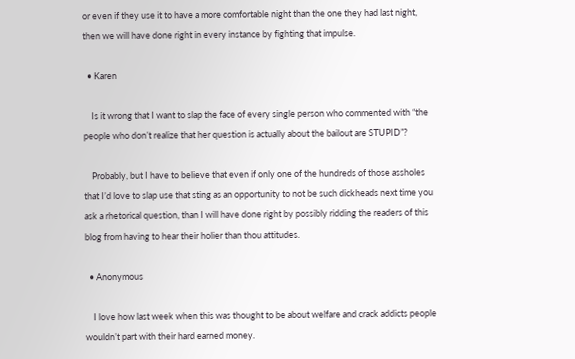or even if they use it to have a more comfortable night than the one they had last night, then we will have done right in every instance by fighting that impulse.

  • Karen

    Is it wrong that I want to slap the face of every single person who commented with “the people who don’t realize that her question is actually about the bailout are STUPID”?

    Probably, but I have to believe that even if only one of the hundreds of those assholes that I’d love to slap use that sting as an opportunity to not be such dickheads next time you ask a rhetorical question, than I will have done right by possibly ridding the readers of this blog from having to hear their holier than thou attitudes.

  • Anonymous

    I love how last week when this was thought to be about welfare and crack addicts people wouldn’t part with their hard earned money.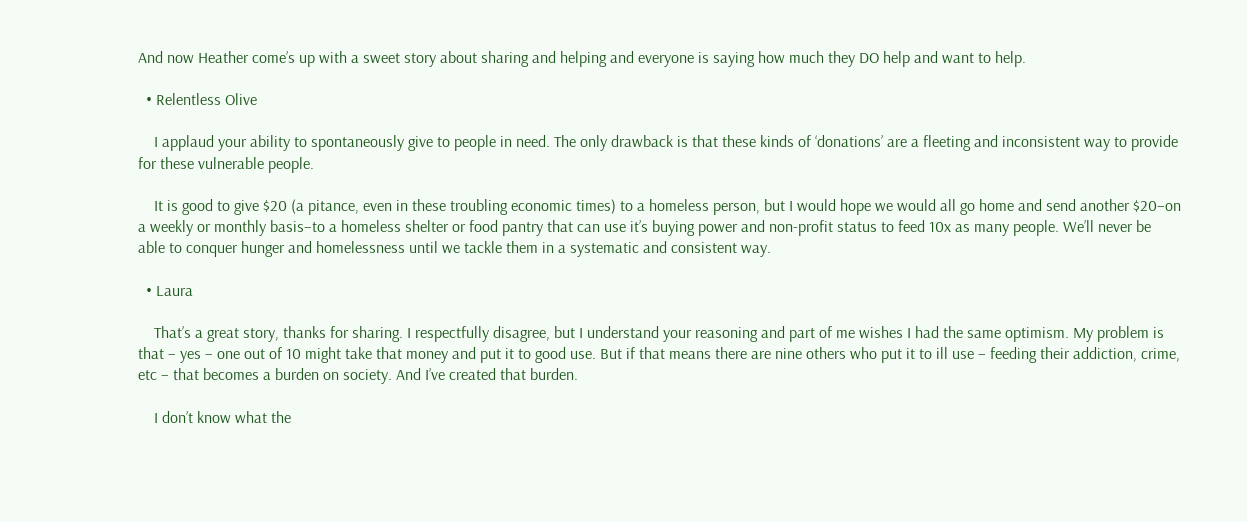And now Heather come’s up with a sweet story about sharing and helping and everyone is saying how much they DO help and want to help.

  • Relentless Olive

    I applaud your ability to spontaneously give to people in need. The only drawback is that these kinds of ‘donations’ are a fleeting and inconsistent way to provide for these vulnerable people.

    It is good to give $20 (a pitance, even in these troubling economic times) to a homeless person, but I would hope we would all go home and send another $20–on a weekly or monthly basis–to a homeless shelter or food pantry that can use it’s buying power and non-profit status to feed 10x as many people. We’ll never be able to conquer hunger and homelessness until we tackle them in a systematic and consistent way.

  • Laura

    That’s a great story, thanks for sharing. I respectfully disagree, but I understand your reasoning and part of me wishes I had the same optimism. My problem is that – yes – one out of 10 might take that money and put it to good use. But if that means there are nine others who put it to ill use – feeding their addiction, crime, etc – that becomes a burden on society. And I’ve created that burden.

    I don’t know what the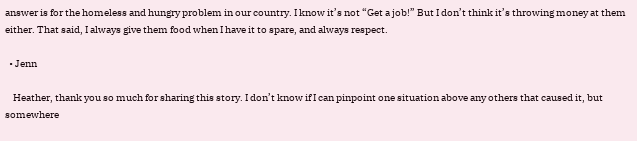answer is for the homeless and hungry problem in our country. I know it’s not “Get a job!” But I don’t think it’s throwing money at them either. That said, I always give them food when I have it to spare, and always respect.

  • Jenn

    Heather, thank you so much for sharing this story. I don’t know if I can pinpoint one situation above any others that caused it, but somewhere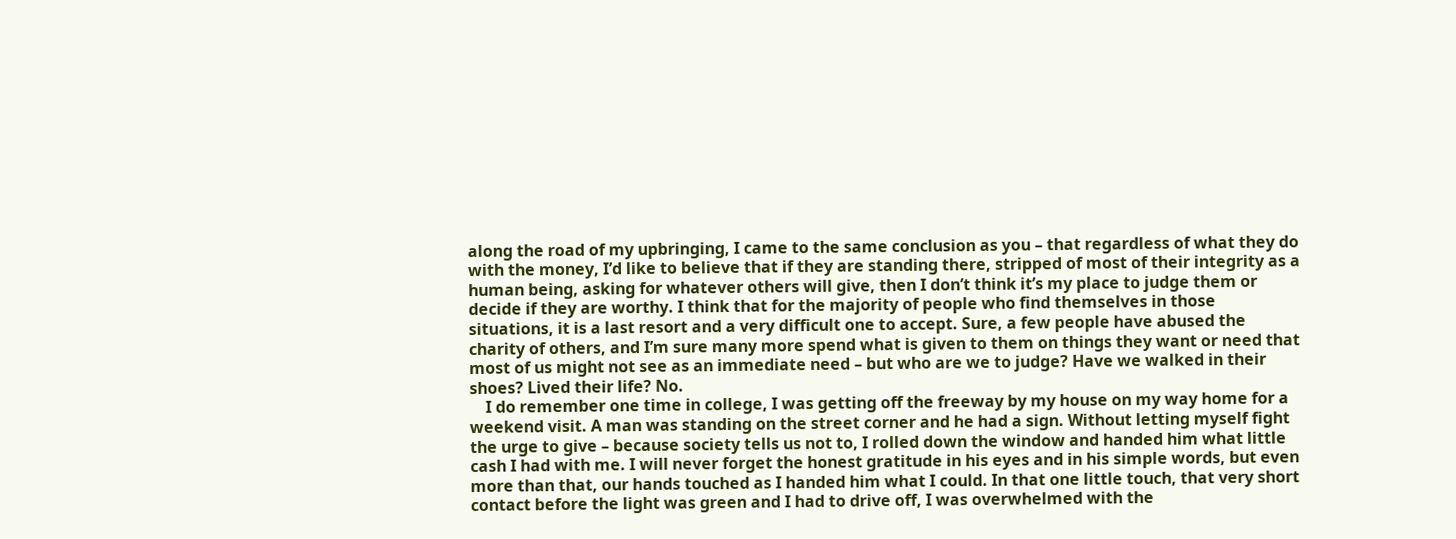along the road of my upbringing, I came to the same conclusion as you – that regardless of what they do with the money, I’d like to believe that if they are standing there, stripped of most of their integrity as a human being, asking for whatever others will give, then I don’t think it’s my place to judge them or decide if they are worthy. I think that for the majority of people who find themselves in those situations, it is a last resort and a very difficult one to accept. Sure, a few people have abused the charity of others, and I’m sure many more spend what is given to them on things they want or need that most of us might not see as an immediate need – but who are we to judge? Have we walked in their shoes? Lived their life? No.
    I do remember one time in college, I was getting off the freeway by my house on my way home for a weekend visit. A man was standing on the street corner and he had a sign. Without letting myself fight the urge to give – because society tells us not to, I rolled down the window and handed him what little cash I had with me. I will never forget the honest gratitude in his eyes and in his simple words, but even more than that, our hands touched as I handed him what I could. In that one little touch, that very short contact before the light was green and I had to drive off, I was overwhelmed with the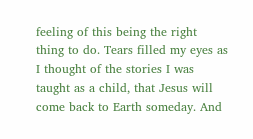feeling of this being the right thing to do. Tears filled my eyes as I thought of the stories I was taught as a child, that Jesus will come back to Earth someday. And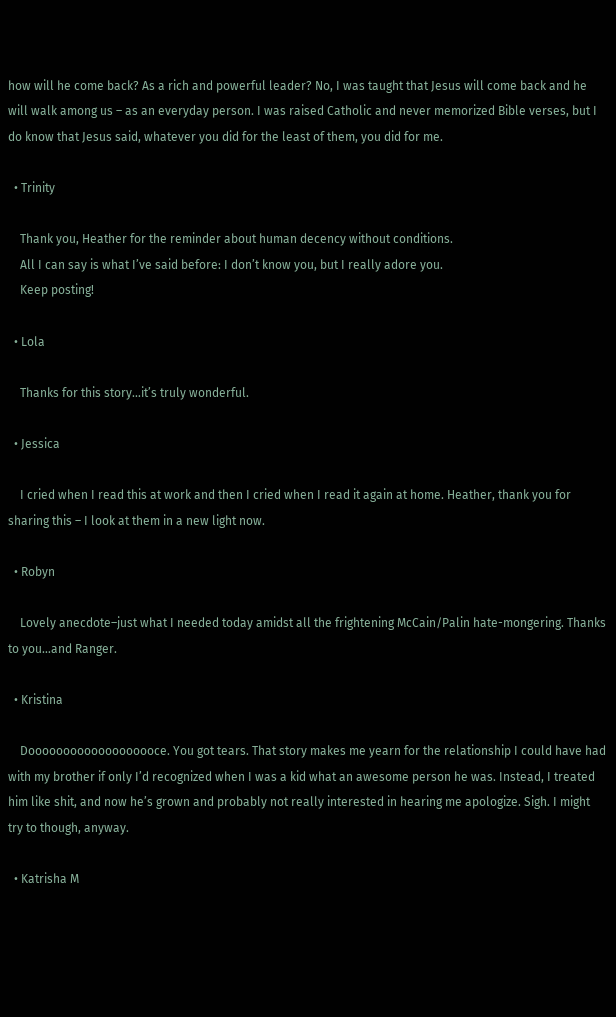how will he come back? As a rich and powerful leader? No, I was taught that Jesus will come back and he will walk among us – as an everyday person. I was raised Catholic and never memorized Bible verses, but I do know that Jesus said, whatever you did for the least of them, you did for me.

  • Trinity

    Thank you, Heather for the reminder about human decency without conditions.
    All I can say is what I’ve said before: I don’t know you, but I really adore you.
    Keep posting!

  • Lola

    Thanks for this story…it’s truly wonderful.

  • Jessica

    I cried when I read this at work and then I cried when I read it again at home. Heather, thank you for sharing this – I look at them in a new light now.

  • Robyn

    Lovely anecdote–just what I needed today amidst all the frightening McCain/Palin hate-mongering. Thanks to you…and Ranger.

  • Kristina

    Dooooooooooooooooooce. You got tears. That story makes me yearn for the relationship I could have had with my brother if only I’d recognized when I was a kid what an awesome person he was. Instead, I treated him like shit, and now he’s grown and probably not really interested in hearing me apologize. Sigh. I might try to though, anyway.

  • Katrisha M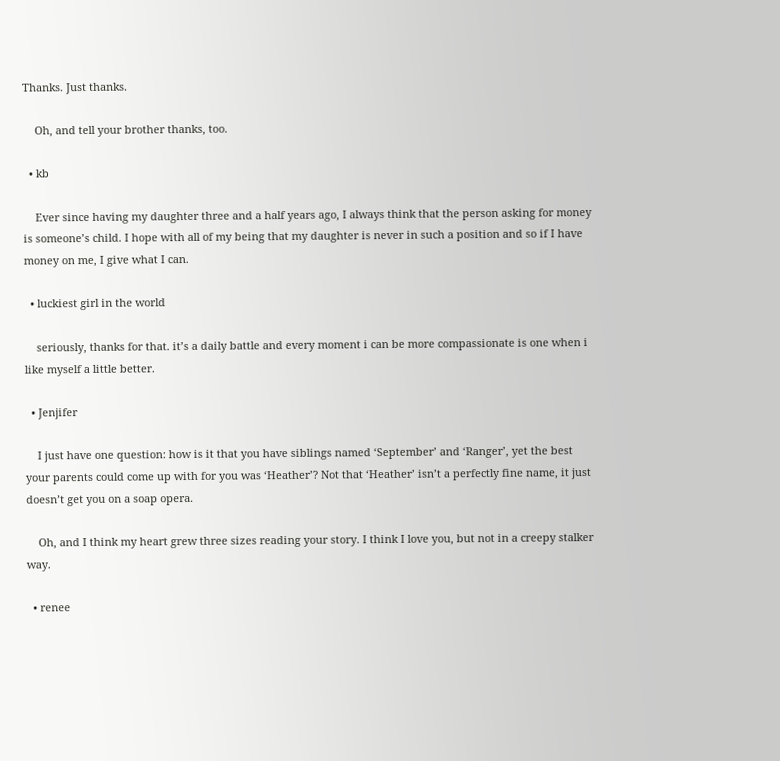Thanks. Just thanks.

    Oh, and tell your brother thanks, too.

  • kb

    Ever since having my daughter three and a half years ago, I always think that the person asking for money is someone’s child. I hope with all of my being that my daughter is never in such a position and so if I have money on me, I give what I can.

  • luckiest girl in the world

    seriously, thanks for that. it’s a daily battle and every moment i can be more compassionate is one when i like myself a little better.

  • Jenjifer

    I just have one question: how is it that you have siblings named ‘September’ and ‘Ranger’, yet the best your parents could come up with for you was ‘Heather’? Not that ‘Heather’ isn’t a perfectly fine name, it just doesn’t get you on a soap opera.

    Oh, and I think my heart grew three sizes reading your story. I think I love you, but not in a creepy stalker way.

  • renee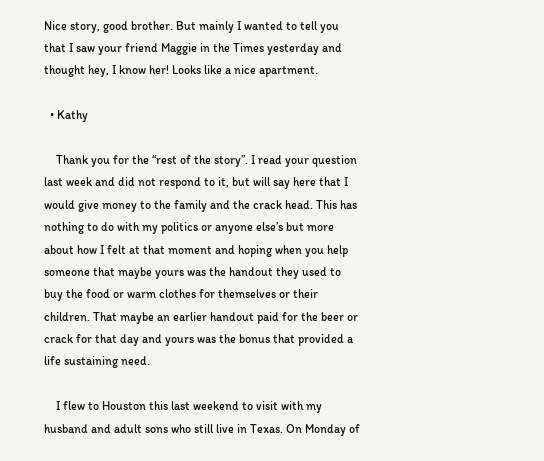Nice story, good brother. But mainly I wanted to tell you that I saw your friend Maggie in the Times yesterday and thought hey, I know her! Looks like a nice apartment.

  • Kathy

    Thank you for the “rest of the story”. I read your question last week and did not respond to it, but will say here that I would give money to the family and the crack head. This has nothing to do with my politics or anyone else’s but more about how I felt at that moment and hoping when you help someone that maybe yours was the handout they used to buy the food or warm clothes for themselves or their children. That maybe an earlier handout paid for the beer or crack for that day and yours was the bonus that provided a life sustaining need.

    I flew to Houston this last weekend to visit with my husband and adult sons who still live in Texas. On Monday of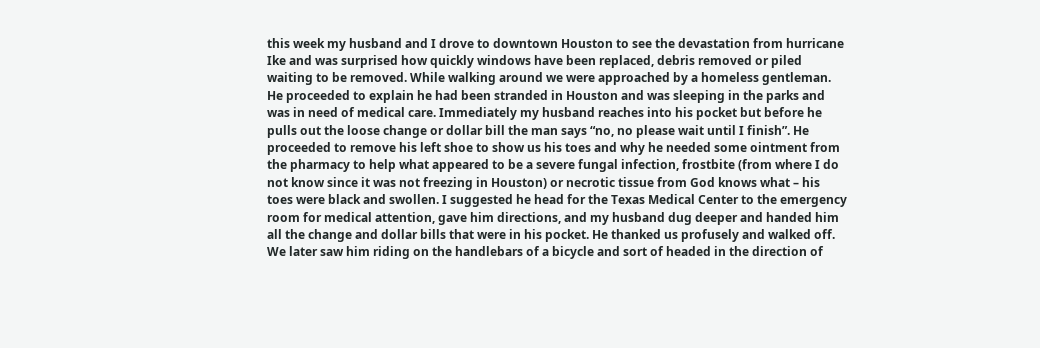this week my husband and I drove to downtown Houston to see the devastation from hurricane Ike and was surprised how quickly windows have been replaced, debris removed or piled waiting to be removed. While walking around we were approached by a homeless gentleman. He proceeded to explain he had been stranded in Houston and was sleeping in the parks and was in need of medical care. Immediately my husband reaches into his pocket but before he pulls out the loose change or dollar bill the man says “no, no please wait until I finish”. He proceeded to remove his left shoe to show us his toes and why he needed some ointment from the pharmacy to help what appeared to be a severe fungal infection, frostbite (from where I do not know since it was not freezing in Houston) or necrotic tissue from God knows what – his toes were black and swollen. I suggested he head for the Texas Medical Center to the emergency room for medical attention, gave him directions, and my husband dug deeper and handed him all the change and dollar bills that were in his pocket. He thanked us profusely and walked off. We later saw him riding on the handlebars of a bicycle and sort of headed in the direction of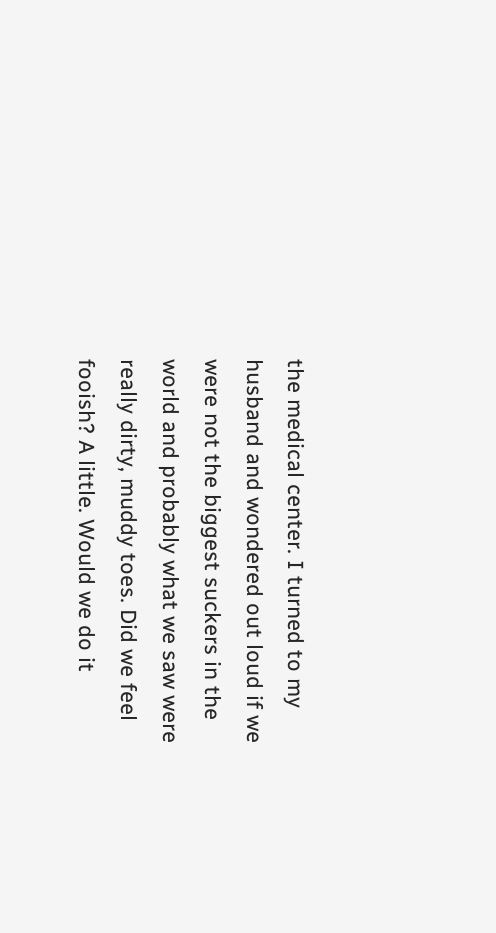the medical center. I turned to my husband and wondered out loud if we were not the biggest suckers in the world and probably what we saw were really dirty, muddy toes. Did we feel fooish? A little. Would we do it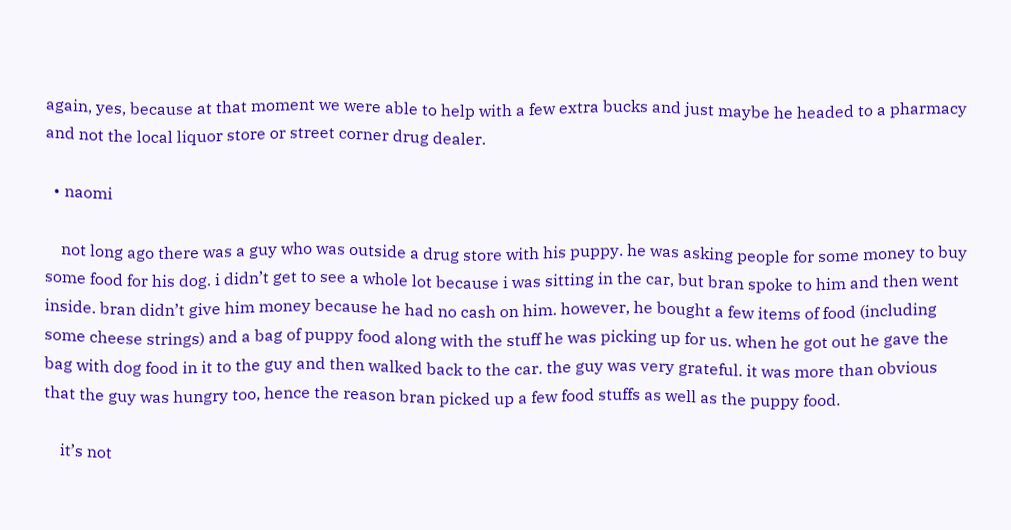again, yes, because at that moment we were able to help with a few extra bucks and just maybe he headed to a pharmacy and not the local liquor store or street corner drug dealer.

  • naomi

    not long ago there was a guy who was outside a drug store with his puppy. he was asking people for some money to buy some food for his dog. i didn’t get to see a whole lot because i was sitting in the car, but bran spoke to him and then went inside. bran didn’t give him money because he had no cash on him. however, he bought a few items of food (including some cheese strings) and a bag of puppy food along with the stuff he was picking up for us. when he got out he gave the bag with dog food in it to the guy and then walked back to the car. the guy was very grateful. it was more than obvious that the guy was hungry too, hence the reason bran picked up a few food stuffs as well as the puppy food.

    it’s not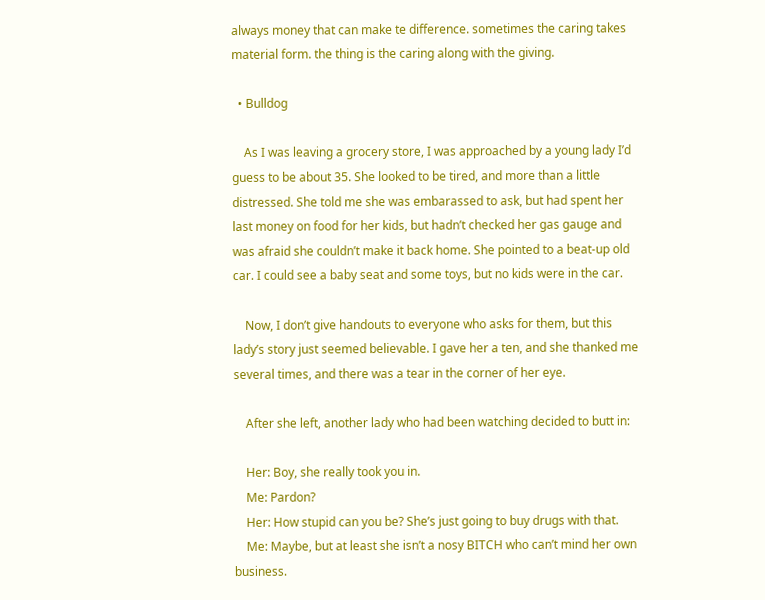always money that can make te difference. sometimes the caring takes material form. the thing is the caring along with the giving.

  • Bulldog

    As I was leaving a grocery store, I was approached by a young lady I’d guess to be about 35. She looked to be tired, and more than a little distressed. She told me she was embarassed to ask, but had spent her last money on food for her kids, but hadn’t checked her gas gauge and was afraid she couldn’t make it back home. She pointed to a beat-up old car. I could see a baby seat and some toys, but no kids were in the car.

    Now, I don’t give handouts to everyone who asks for them, but this lady’s story just seemed believable. I gave her a ten, and she thanked me several times, and there was a tear in the corner of her eye.

    After she left, another lady who had been watching decided to butt in:

    Her: Boy, she really took you in.
    Me: Pardon?
    Her: How stupid can you be? She’s just going to buy drugs with that.
    Me: Maybe, but at least she isn’t a nosy BITCH who can’t mind her own business.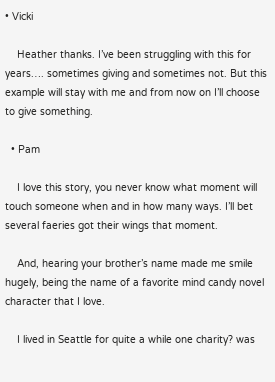• Vicki

    Heather thanks. I’ve been struggling with this for years…. sometimes giving and sometimes not. But this example will stay with me and from now on I’ll choose to give something.

  • Pam

    I love this story, you never know what moment will touch someone when and in how many ways. I’ll bet several faeries got their wings that moment.

    And, hearing your brother’s name made me smile hugely, being the name of a favorite mind candy novel character that I love.

    I lived in Seattle for quite a while one charity? was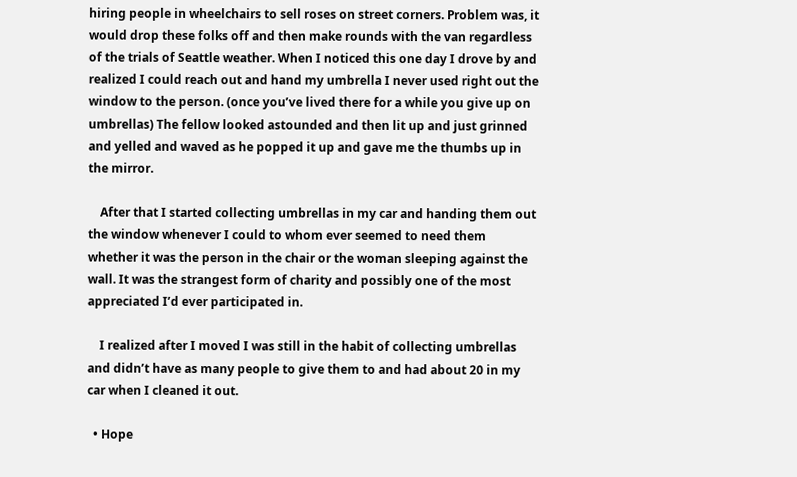hiring people in wheelchairs to sell roses on street corners. Problem was, it would drop these folks off and then make rounds with the van regardless of the trials of Seattle weather. When I noticed this one day I drove by and realized I could reach out and hand my umbrella I never used right out the window to the person. (once you’ve lived there for a while you give up on umbrellas) The fellow looked astounded and then lit up and just grinned and yelled and waved as he popped it up and gave me the thumbs up in the mirror.

    After that I started collecting umbrellas in my car and handing them out the window whenever I could to whom ever seemed to need them whether it was the person in the chair or the woman sleeping against the wall. It was the strangest form of charity and possibly one of the most appreciated I’d ever participated in.

    I realized after I moved I was still in the habit of collecting umbrellas and didn’t have as many people to give them to and had about 20 in my car when I cleaned it out.

  • Hope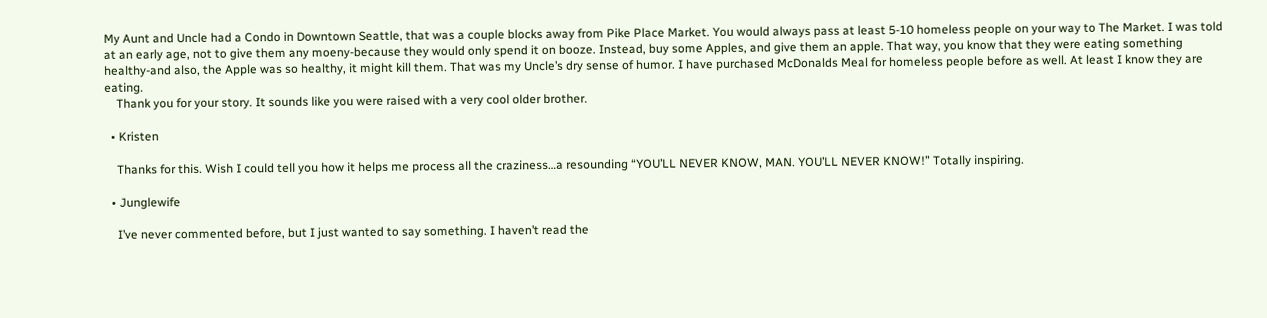My Aunt and Uncle had a Condo in Downtown Seattle, that was a couple blocks away from Pike Place Market. You would always pass at least 5-10 homeless people on your way to The Market. I was told at an early age, not to give them any moeny-because they would only spend it on booze. Instead, buy some Apples, and give them an apple. That way, you know that they were eating something healthy-and also, the Apple was so healthy, it might kill them. That was my Uncle’s dry sense of humor. I have purchased McDonalds Meal for homeless people before as well. At least I know they are eating.
    Thank you for your story. It sounds like you were raised with a very cool older brother.

  • Kristen

    Thanks for this. Wish I could tell you how it helps me process all the craziness…a resounding “YOU’LL NEVER KNOW, MAN. YOU’LL NEVER KNOW!” Totally inspiring.

  • Junglewife

    I’ve never commented before, but I just wanted to say something. I haven’t read the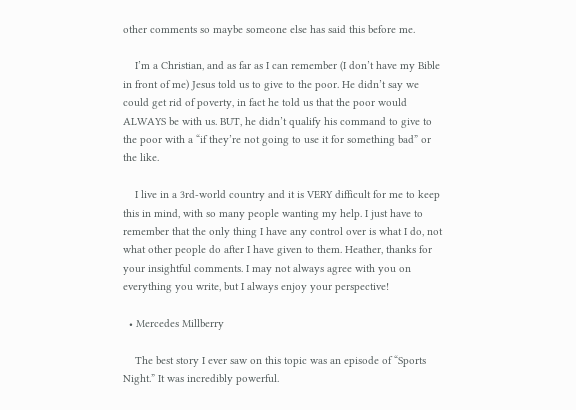other comments so maybe someone else has said this before me.

    I’m a Christian, and as far as I can remember (I don’t have my Bible in front of me) Jesus told us to give to the poor. He didn’t say we could get rid of poverty, in fact he told us that the poor would ALWAYS be with us. BUT, he didn’t qualify his command to give to the poor with a “if they’re not going to use it for something bad” or the like.

    I live in a 3rd-world country and it is VERY difficult for me to keep this in mind, with so many people wanting my help. I just have to remember that the only thing I have any control over is what I do, not what other people do after I have given to them. Heather, thanks for your insightful comments. I may not always agree with you on everything you write, but I always enjoy your perspective!

  • Mercedes Millberry

    The best story I ever saw on this topic was an episode of “Sports Night.” It was incredibly powerful.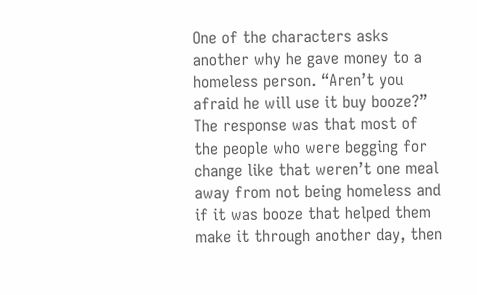One of the characters asks another why he gave money to a homeless person. “Aren’t you afraid he will use it buy booze?” The response was that most of the people who were begging for change like that weren’t one meal away from not being homeless and if it was booze that helped them make it through another day, then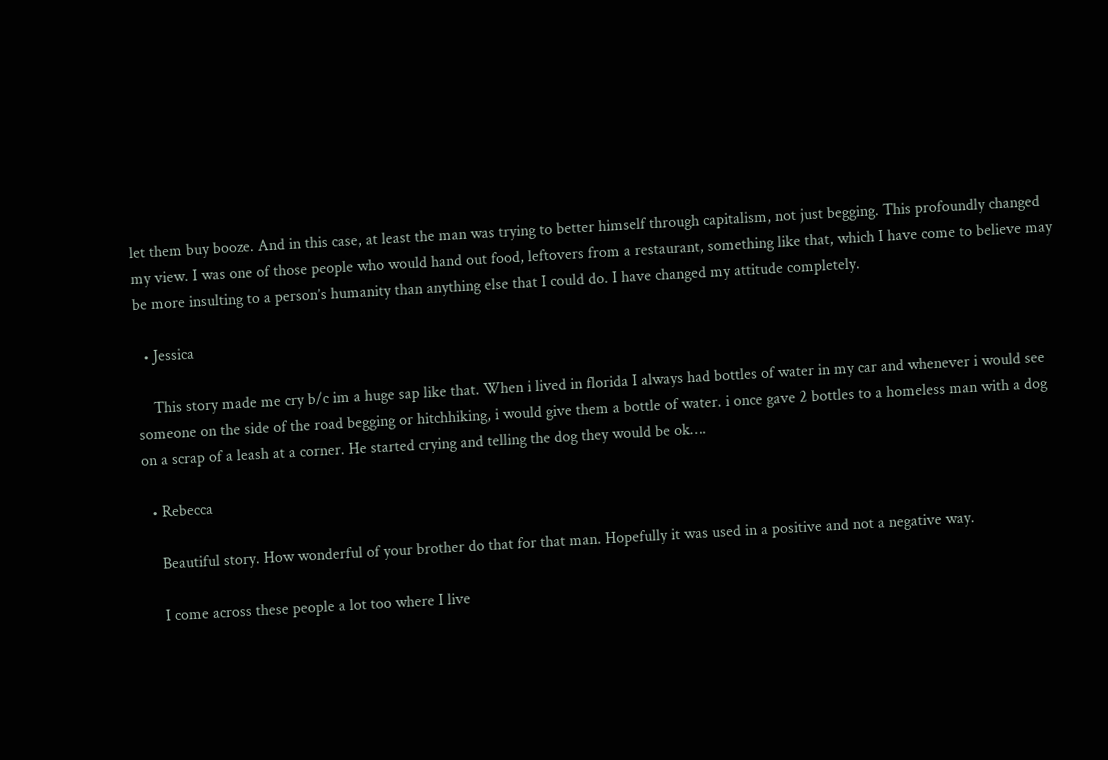let them buy booze. And in this case, at least the man was trying to better himself through capitalism, not just begging. This profoundly changed my view. I was one of those people who would hand out food, leftovers from a restaurant, something like that, which I have come to believe may be more insulting to a person’s humanity than anything else that I could do. I have changed my attitude completely.

  • Jessica

    This story made me cry b/c im a huge sap like that. When i lived in florida I always had bottles of water in my car and whenever i would see someone on the side of the road begging or hitchhiking, i would give them a bottle of water. i once gave 2 bottles to a homeless man with a dog on a scrap of a leash at a corner. He started crying and telling the dog they would be ok….

  • Rebecca

    Beautiful story. How wonderful of your brother do that for that man. Hopefully it was used in a positive and not a negative way.

    I come across these people a lot too where I live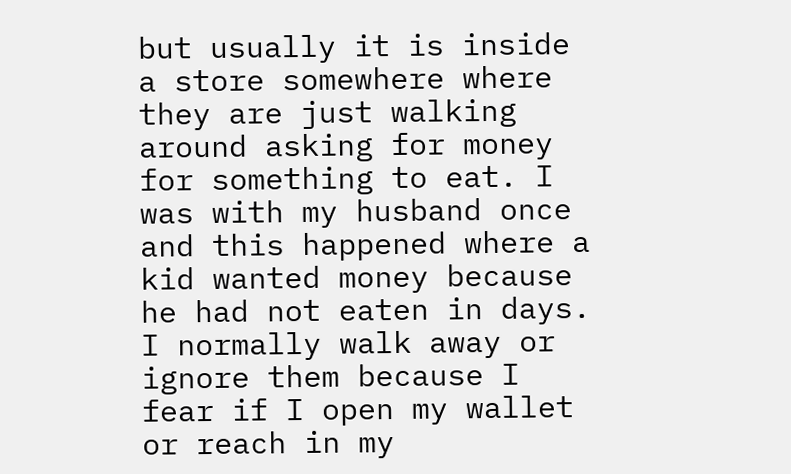but usually it is inside a store somewhere where they are just walking around asking for money for something to eat. I was with my husband once and this happened where a kid wanted money because he had not eaten in days. I normally walk away or ignore them because I fear if I open my wallet or reach in my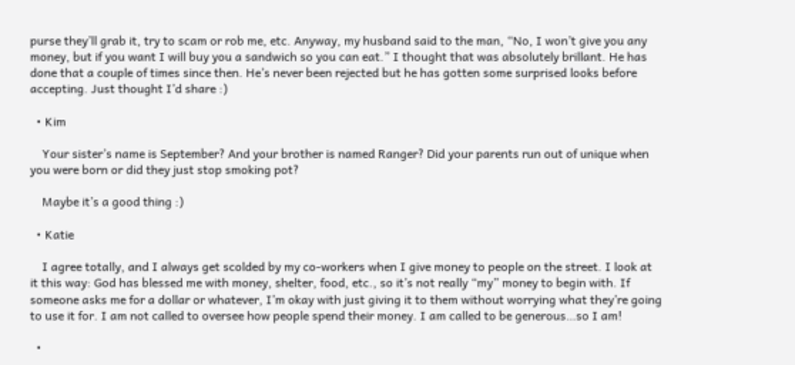purse they’ll grab it, try to scam or rob me, etc. Anyway, my husband said to the man, “No, I won’t give you any money, but if you want I will buy you a sandwich so you can eat.” I thought that was absolutely brillant. He has done that a couple of times since then. He’s never been rejected but he has gotten some surprised looks before accepting. Just thought I’d share :)

  • Kim

    Your sister’s name is September? And your brother is named Ranger? Did your parents run out of unique when you were born or did they just stop smoking pot?

    Maybe it’s a good thing :)

  • Katie

    I agree totally, and I always get scolded by my co-workers when I give money to people on the street. I look at it this way: God has blessed me with money, shelter, food, etc., so it’s not really “my” money to begin with. If someone asks me for a dollar or whatever, I’m okay with just giving it to them without worrying what they’re going to use it for. I am not called to oversee how people spend their money. I am called to be generous…so I am!

  •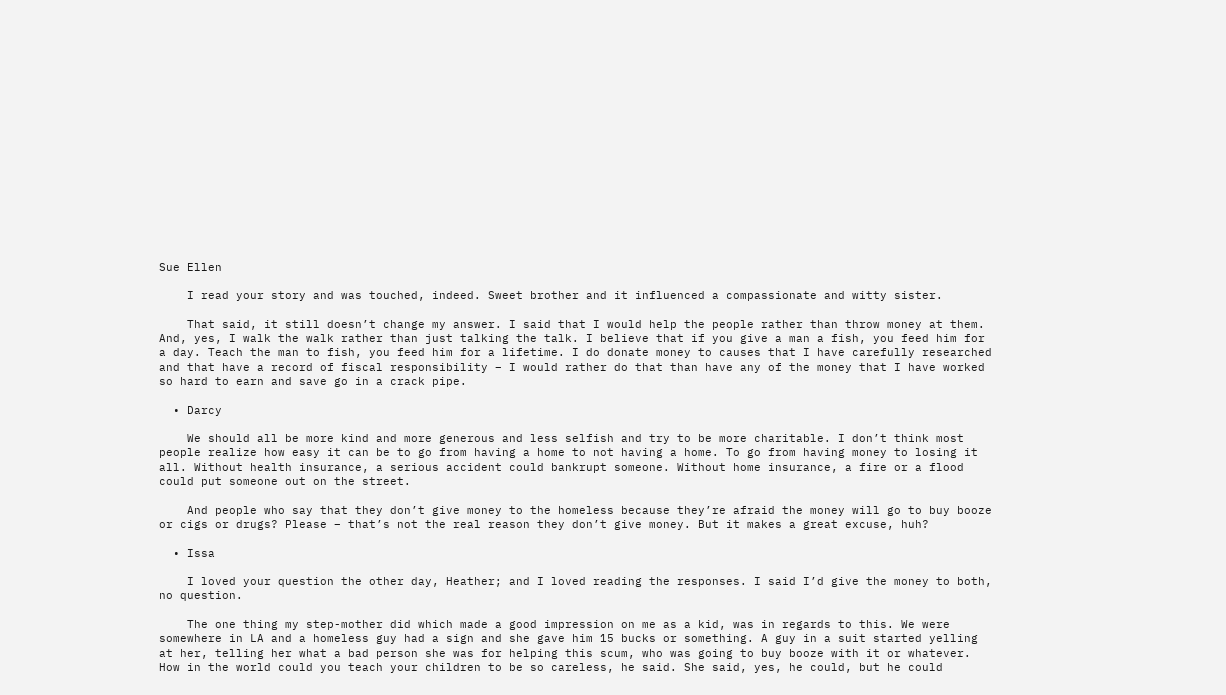Sue Ellen

    I read your story and was touched, indeed. Sweet brother and it influenced a compassionate and witty sister.

    That said, it still doesn’t change my answer. I said that I would help the people rather than throw money at them. And, yes, I walk the walk rather than just talking the talk. I believe that if you give a man a fish, you feed him for a day. Teach the man to fish, you feed him for a lifetime. I do donate money to causes that I have carefully researched and that have a record of fiscal responsibility – I would rather do that than have any of the money that I have worked so hard to earn and save go in a crack pipe.

  • Darcy

    We should all be more kind and more generous and less selfish and try to be more charitable. I don’t think most people realize how easy it can be to go from having a home to not having a home. To go from having money to losing it all. Without health insurance, a serious accident could bankrupt someone. Without home insurance, a fire or a flood could put someone out on the street.

    And people who say that they don’t give money to the homeless because they’re afraid the money will go to buy booze or cigs or drugs? Please – that’s not the real reason they don’t give money. But it makes a great excuse, huh?

  • Issa

    I loved your question the other day, Heather; and I loved reading the responses. I said I’d give the money to both, no question.

    The one thing my step-mother did which made a good impression on me as a kid, was in regards to this. We were somewhere in LA and a homeless guy had a sign and she gave him 15 bucks or something. A guy in a suit started yelling at her, telling her what a bad person she was for helping this scum, who was going to buy booze with it or whatever. How in the world could you teach your children to be so careless, he said. She said, yes, he could, but he could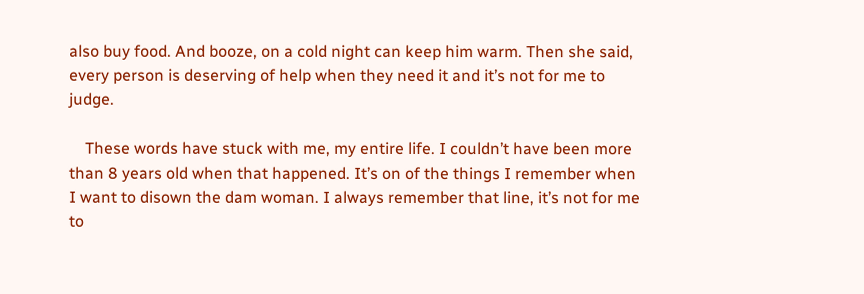also buy food. And booze, on a cold night can keep him warm. Then she said, every person is deserving of help when they need it and it’s not for me to judge.

    These words have stuck with me, my entire life. I couldn’t have been more than 8 years old when that happened. It’s on of the things I remember when I want to disown the dam woman. I always remember that line, it’s not for me to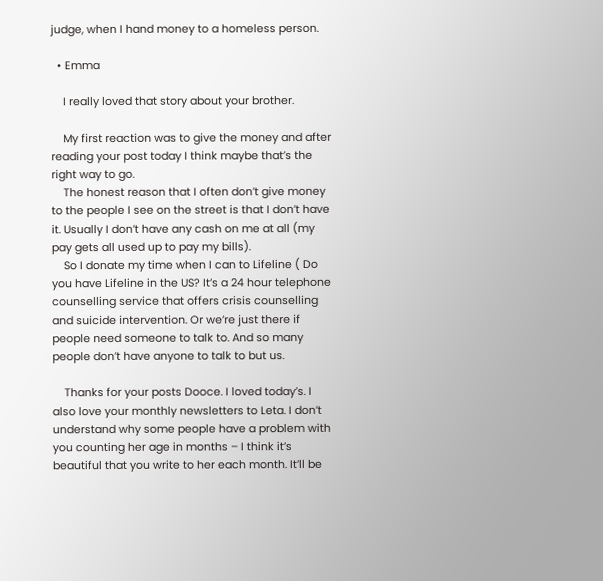judge, when I hand money to a homeless person.

  • Emma

    I really loved that story about your brother.

    My first reaction was to give the money and after reading your post today I think maybe that’s the right way to go.
    The honest reason that I often don’t give money to the people I see on the street is that I don’t have it. Usually I don’t have any cash on me at all (my pay gets all used up to pay my bills).
    So I donate my time when I can to Lifeline ( Do you have Lifeline in the US? It’s a 24 hour telephone counselling service that offers crisis counselling and suicide intervention. Or we’re just there if people need someone to talk to. And so many people don’t have anyone to talk to but us.

    Thanks for your posts Dooce. I loved today’s. I also love your monthly newsletters to Leta. I don’t understand why some people have a problem with you counting her age in months – I think it’s beautiful that you write to her each month. It’ll be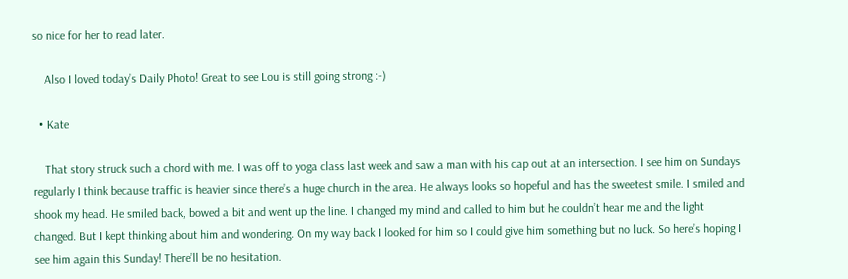so nice for her to read later.

    Also I loved today’s Daily Photo! Great to see Lou is still going strong :-)

  • Kate

    That story struck such a chord with me. I was off to yoga class last week and saw a man with his cap out at an intersection. I see him on Sundays regularly I think because traffic is heavier since there’s a huge church in the area. He always looks so hopeful and has the sweetest smile. I smiled and shook my head. He smiled back, bowed a bit and went up the line. I changed my mind and called to him but he couldn’t hear me and the light changed. But I kept thinking about him and wondering. On my way back I looked for him so I could give him something but no luck. So here’s hoping I see him again this Sunday! There’ll be no hesitation.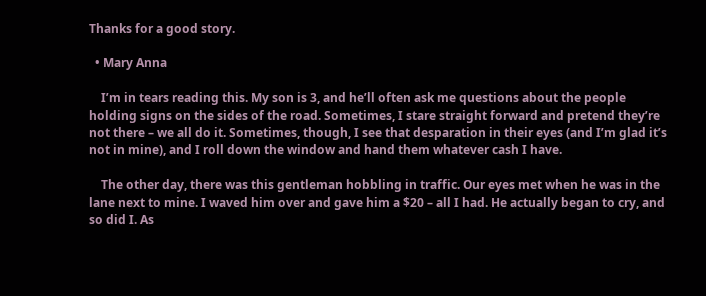Thanks for a good story.

  • Mary Anna

    I’m in tears reading this. My son is 3, and he’ll often ask me questions about the people holding signs on the sides of the road. Sometimes, I stare straight forward and pretend they’re not there – we all do it. Sometimes, though, I see that desparation in their eyes (and I’m glad it’s not in mine), and I roll down the window and hand them whatever cash I have.

    The other day, there was this gentleman hobbling in traffic. Our eyes met when he was in the lane next to mine. I waved him over and gave him a $20 – all I had. He actually began to cry, and so did I. As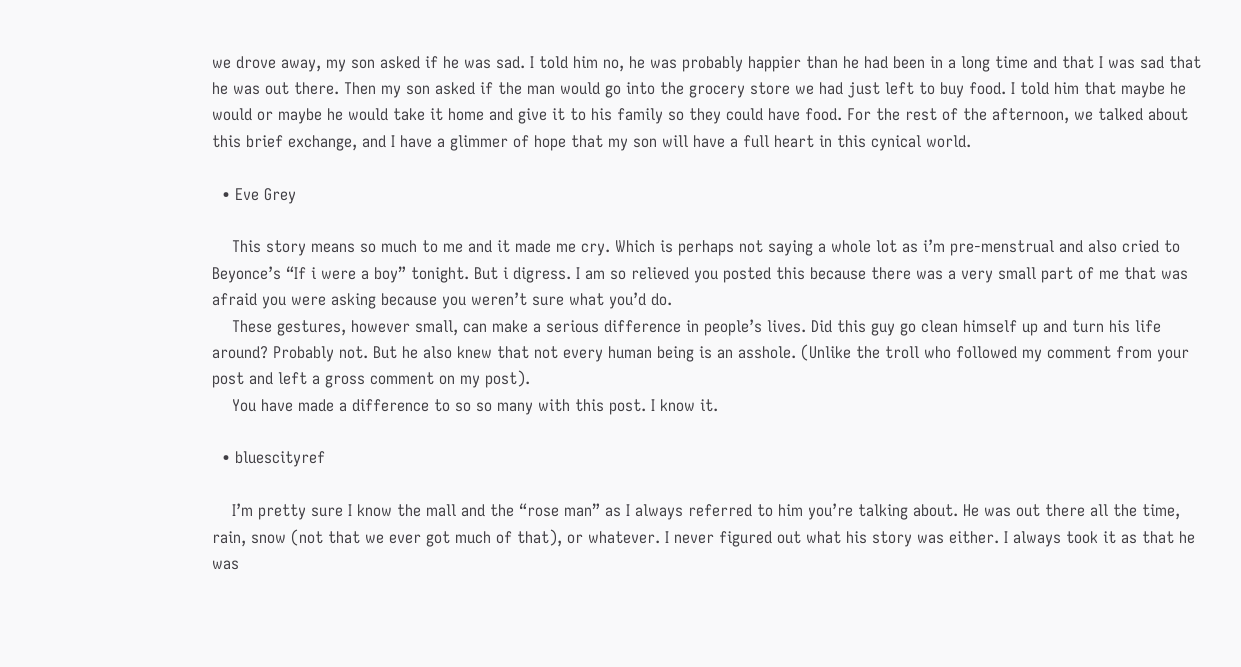we drove away, my son asked if he was sad. I told him no, he was probably happier than he had been in a long time and that I was sad that he was out there. Then my son asked if the man would go into the grocery store we had just left to buy food. I told him that maybe he would or maybe he would take it home and give it to his family so they could have food. For the rest of the afternoon, we talked about this brief exchange, and I have a glimmer of hope that my son will have a full heart in this cynical world.

  • Eve Grey

    This story means so much to me and it made me cry. Which is perhaps not saying a whole lot as i’m pre-menstrual and also cried to Beyonce’s “If i were a boy” tonight. But i digress. I am so relieved you posted this because there was a very small part of me that was afraid you were asking because you weren’t sure what you’d do.
    These gestures, however small, can make a serious difference in people’s lives. Did this guy go clean himself up and turn his life around? Probably not. But he also knew that not every human being is an asshole. (Unlike the troll who followed my comment from your post and left a gross comment on my post).
    You have made a difference to so so many with this post. I know it.

  • bluescityref

    I’m pretty sure I know the mall and the “rose man” as I always referred to him you’re talking about. He was out there all the time, rain, snow (not that we ever got much of that), or whatever. I never figured out what his story was either. I always took it as that he was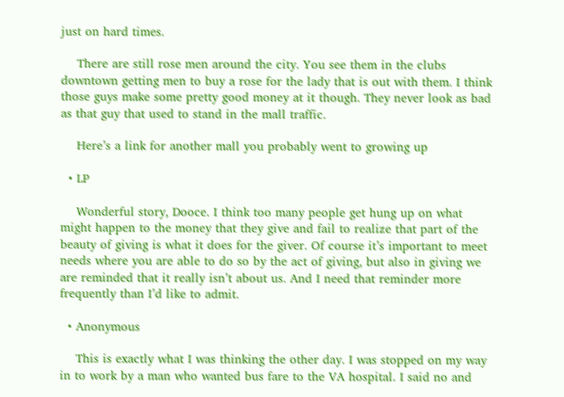just on hard times.

    There are still rose men around the city. You see them in the clubs downtown getting men to buy a rose for the lady that is out with them. I think those guys make some pretty good money at it though. They never look as bad as that guy that used to stand in the mall traffic.

    Here’s a link for another mall you probably went to growing up

  • LP

    Wonderful story, Dooce. I think too many people get hung up on what might happen to the money that they give and fail to realize that part of the beauty of giving is what it does for the giver. Of course it’s important to meet needs where you are able to do so by the act of giving, but also in giving we are reminded that it really isn’t about us. And I need that reminder more frequently than I’d like to admit.

  • Anonymous

    This is exactly what I was thinking the other day. I was stopped on my way in to work by a man who wanted bus fare to the VA hospital. I said no and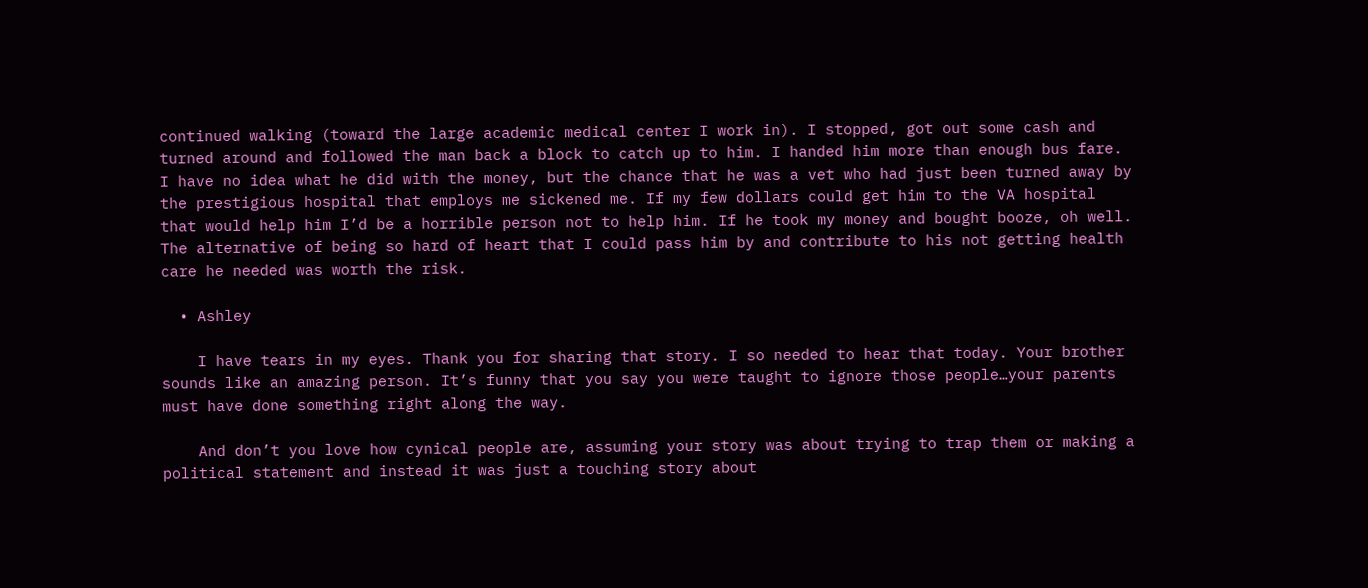continued walking (toward the large academic medical center I work in). I stopped, got out some cash and turned around and followed the man back a block to catch up to him. I handed him more than enough bus fare. I have no idea what he did with the money, but the chance that he was a vet who had just been turned away by the prestigious hospital that employs me sickened me. If my few dollars could get him to the VA hospital that would help him I’d be a horrible person not to help him. If he took my money and bought booze, oh well. The alternative of being so hard of heart that I could pass him by and contribute to his not getting health care he needed was worth the risk.

  • Ashley

    I have tears in my eyes. Thank you for sharing that story. I so needed to hear that today. Your brother sounds like an amazing person. It’s funny that you say you were taught to ignore those people…your parents must have done something right along the way.

    And don’t you love how cynical people are, assuming your story was about trying to trap them or making a political statement and instead it was just a touching story about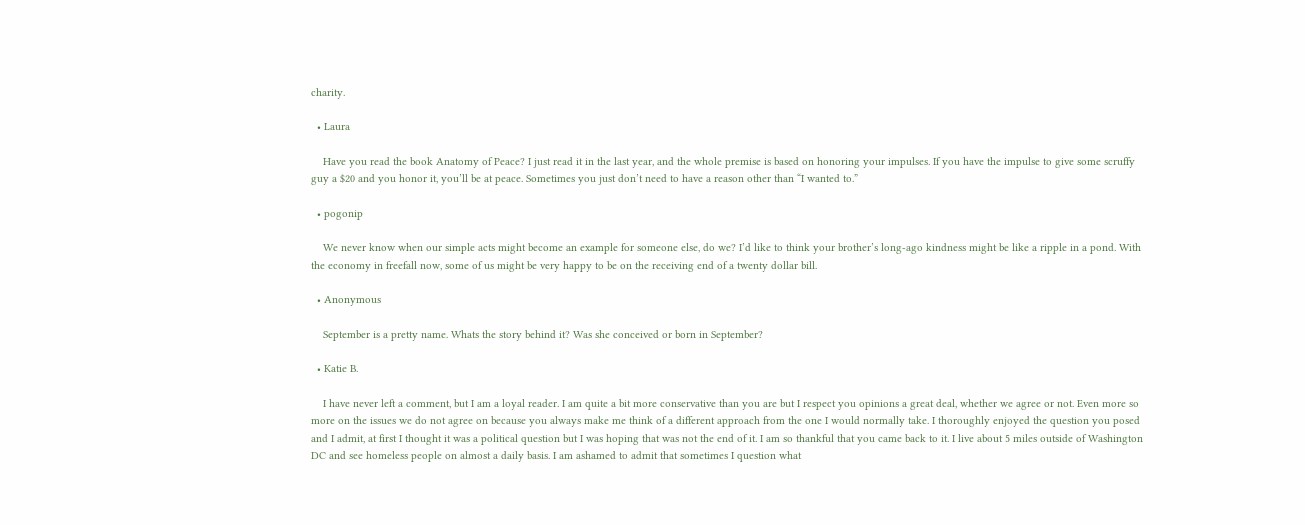charity.

  • Laura

    Have you read the book Anatomy of Peace? I just read it in the last year, and the whole premise is based on honoring your impulses. If you have the impulse to give some scruffy guy a $20 and you honor it, you’ll be at peace. Sometimes you just don’t need to have a reason other than “I wanted to.”

  • pogonip

    We never know when our simple acts might become an example for someone else, do we? I’d like to think your brother’s long-ago kindness might be like a ripple in a pond. With the economy in freefall now, some of us might be very happy to be on the receiving end of a twenty dollar bill.

  • Anonymous

    September is a pretty name. Whats the story behind it? Was she conceived or born in September?

  • Katie B.

    I have never left a comment, but I am a loyal reader. I am quite a bit more conservative than you are but I respect you opinions a great deal, whether we agree or not. Even more so more on the issues we do not agree on because you always make me think of a different approach from the one I would normally take. I thoroughly enjoyed the question you posed and I admit, at first I thought it was a political question but I was hoping that was not the end of it. I am so thankful that you came back to it. I live about 5 miles outside of Washington DC and see homeless people on almost a daily basis. I am ashamed to admit that sometimes I question what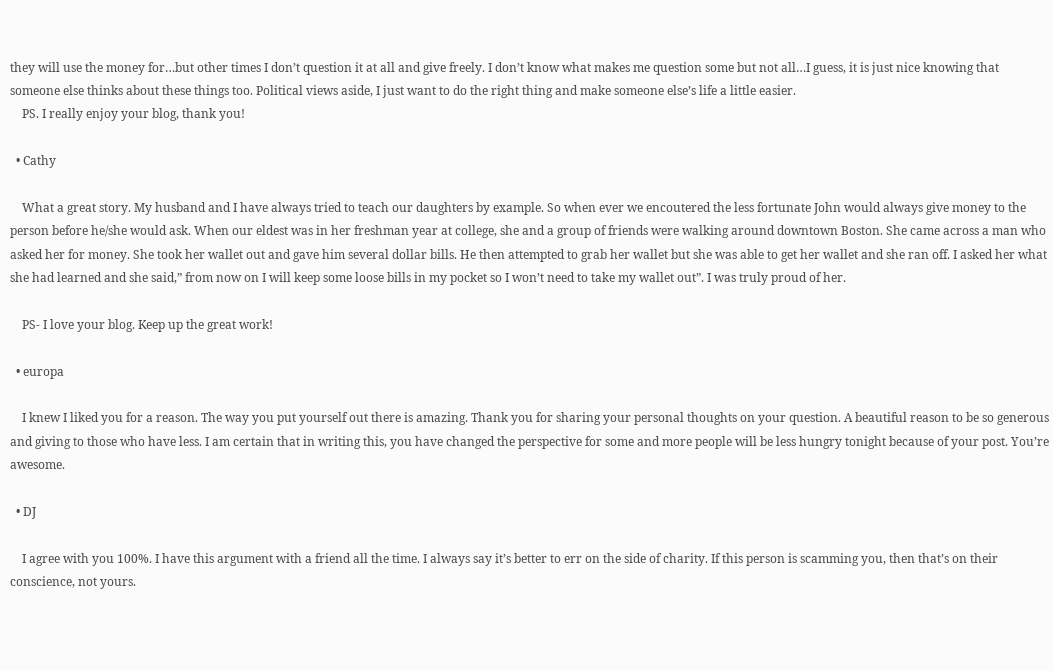they will use the money for…but other times I don’t question it at all and give freely. I don’t know what makes me question some but not all…I guess, it is just nice knowing that someone else thinks about these things too. Political views aside, I just want to do the right thing and make someone else’s life a little easier.
    PS. I really enjoy your blog, thank you!

  • Cathy

    What a great story. My husband and I have always tried to teach our daughters by example. So when ever we encoutered the less fortunate John would always give money to the person before he/she would ask. When our eldest was in her freshman year at college, she and a group of friends were walking around downtown Boston. She came across a man who asked her for money. She took her wallet out and gave him several dollar bills. He then attempted to grab her wallet but she was able to get her wallet and she ran off. I asked her what she had learned and she said,” from now on I will keep some loose bills in my pocket so I won’t need to take my wallet out”. I was truly proud of her.

    PS- I love your blog. Keep up the great work!

  • europa

    I knew I liked you for a reason. The way you put yourself out there is amazing. Thank you for sharing your personal thoughts on your question. A beautiful reason to be so generous and giving to those who have less. I am certain that in writing this, you have changed the perspective for some and more people will be less hungry tonight because of your post. You’re awesome.

  • DJ

    I agree with you 100%. I have this argument with a friend all the time. I always say it’s better to err on the side of charity. If this person is scamming you, then that’s on their conscience, not yours.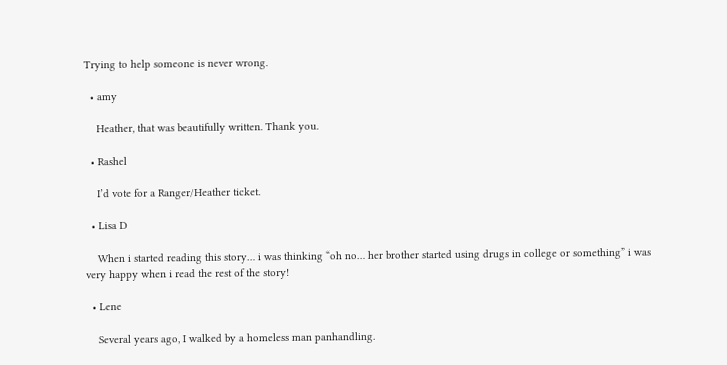Trying to help someone is never wrong.

  • amy

    Heather, that was beautifully written. Thank you.

  • Rashel

    I’d vote for a Ranger/Heather ticket.

  • Lisa D

    When i started reading this story… i was thinking “oh no… her brother started using drugs in college or something” i was very happy when i read the rest of the story!

  • Lene

    Several years ago, I walked by a homeless man panhandling.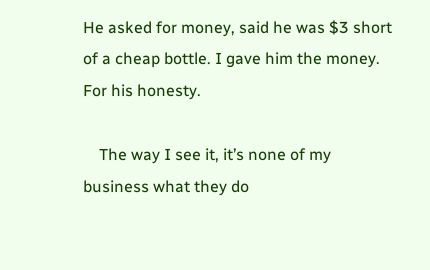He asked for money, said he was $3 short of a cheap bottle. I gave him the money. For his honesty.

    The way I see it, it’s none of my business what they do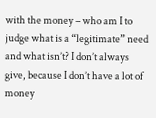with the money – who am I to judge what is a “legitimate” need and what isn’t? I don’t always give, because I don’t have a lot of money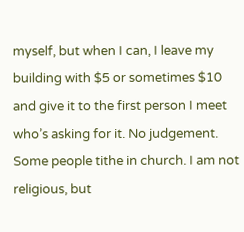myself, but when I can, I leave my building with $5 or sometimes $10 and give it to the first person I meet who’s asking for it. No judgement. Some people tithe in church. I am not religious, but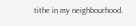tithe in my neighbourhood.